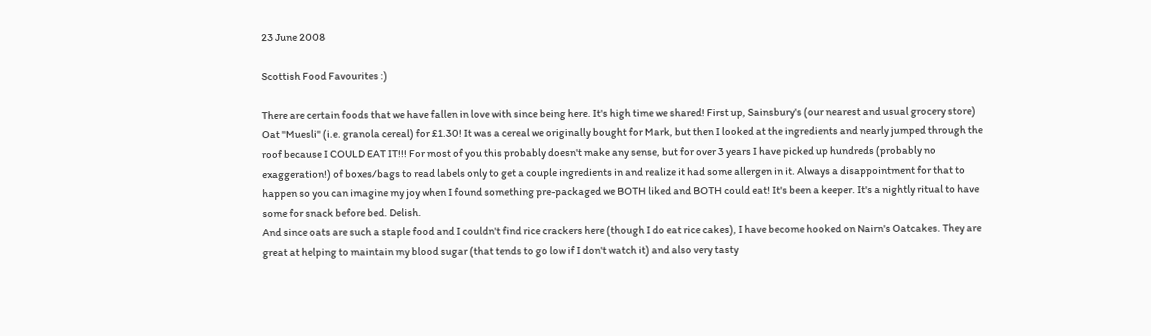23 June 2008

Scottish Food Favourites :)

There are certain foods that we have fallen in love with since being here. It's high time we shared! First up, Sainsbury's (our nearest and usual grocery store) Oat "Muesli" (i.e. granola cereal) for £1.30! It was a cereal we originally bought for Mark, but then I looked at the ingredients and nearly jumped through the roof because I COULD EAT IT!!! For most of you this probably doesn't make any sense, but for over 3 years I have picked up hundreds (probably no exaggeration!) of boxes/bags to read labels only to get a couple ingredients in and realize it had some allergen in it. Always a disappointment for that to happen so you can imagine my joy when I found something pre-packaged we BOTH liked and BOTH could eat! It's been a keeper. It's a nightly ritual to have some for snack before bed. Delish.
And since oats are such a staple food and I couldn't find rice crackers here (though I do eat rice cakes), I have become hooked on Nairn's Oatcakes. They are great at helping to maintain my blood sugar (that tends to go low if I don't watch it) and also very tasty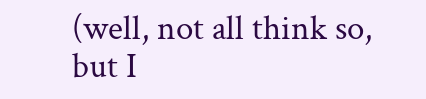(well, not all think so, but I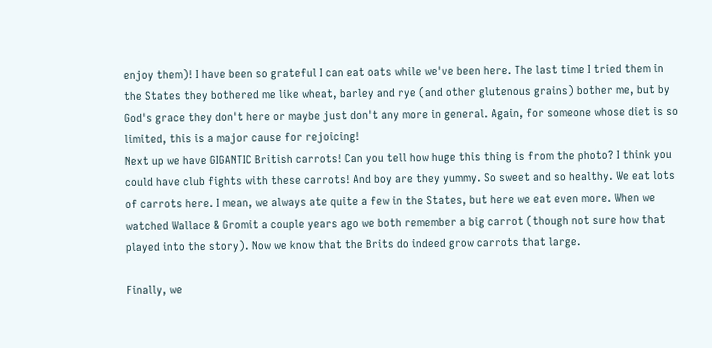enjoy them)! I have been so grateful I can eat oats while we've been here. The last time I tried them in the States they bothered me like wheat, barley and rye (and other glutenous grains) bother me, but by God's grace they don't here or maybe just don't any more in general. Again, for someone whose diet is so limited, this is a major cause for rejoicing!
Next up we have GIGANTIC British carrots! Can you tell how huge this thing is from the photo? I think you could have club fights with these carrots! And boy are they yummy. So sweet and so healthy. We eat lots of carrots here. I mean, we always ate quite a few in the States, but here we eat even more. When we watched Wallace & Gromit a couple years ago we both remember a big carrot (though not sure how that played into the story). Now we know that the Brits do indeed grow carrots that large.

Finally, we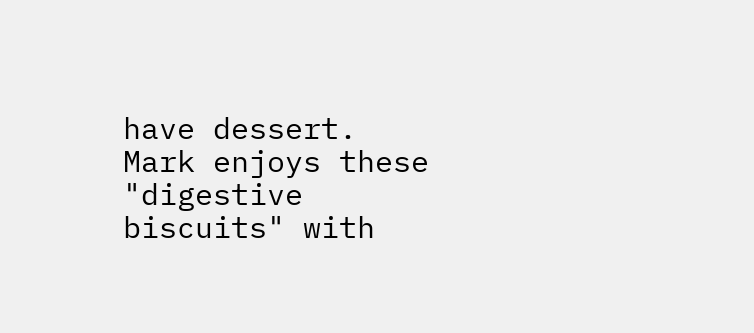have dessert. Mark enjoys these "digestive biscuits" with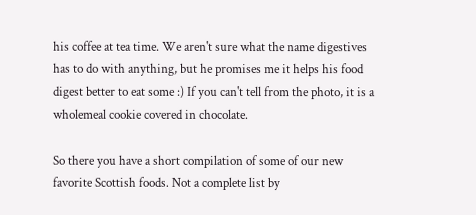his coffee at tea time. We aren't sure what the name digestives has to do with anything, but he promises me it helps his food digest better to eat some :) If you can't tell from the photo, it is a wholemeal cookie covered in chocolate.

So there you have a short compilation of some of our new favorite Scottish foods. Not a complete list by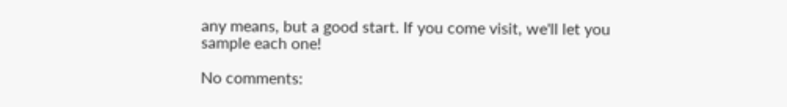any means, but a good start. If you come visit, we'll let you sample each one!

No comments: